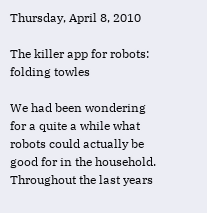Thursday, April 8, 2010

The killer app for robots: folding towles

We had been wondering for a quite a while what robots could actually be good for in the household. Throughout the last years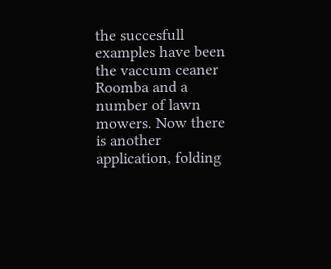the succesfull examples have been the vaccum ceaner Roomba and a number of lawn mowers. Now there is another application, folding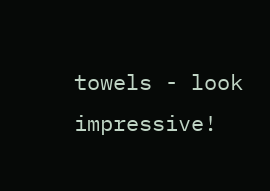towels - look impressive!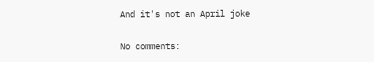And it's not an April joke

No comments: